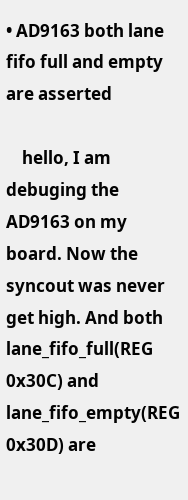• AD9163 both lane fifo full and empty are asserted

    hello, I am debuging the AD9163 on my board. Now the syncout was never get high. And both lane_fifo_full(REG 0x30C) and lane_fifo_empty(REG 0x30D) are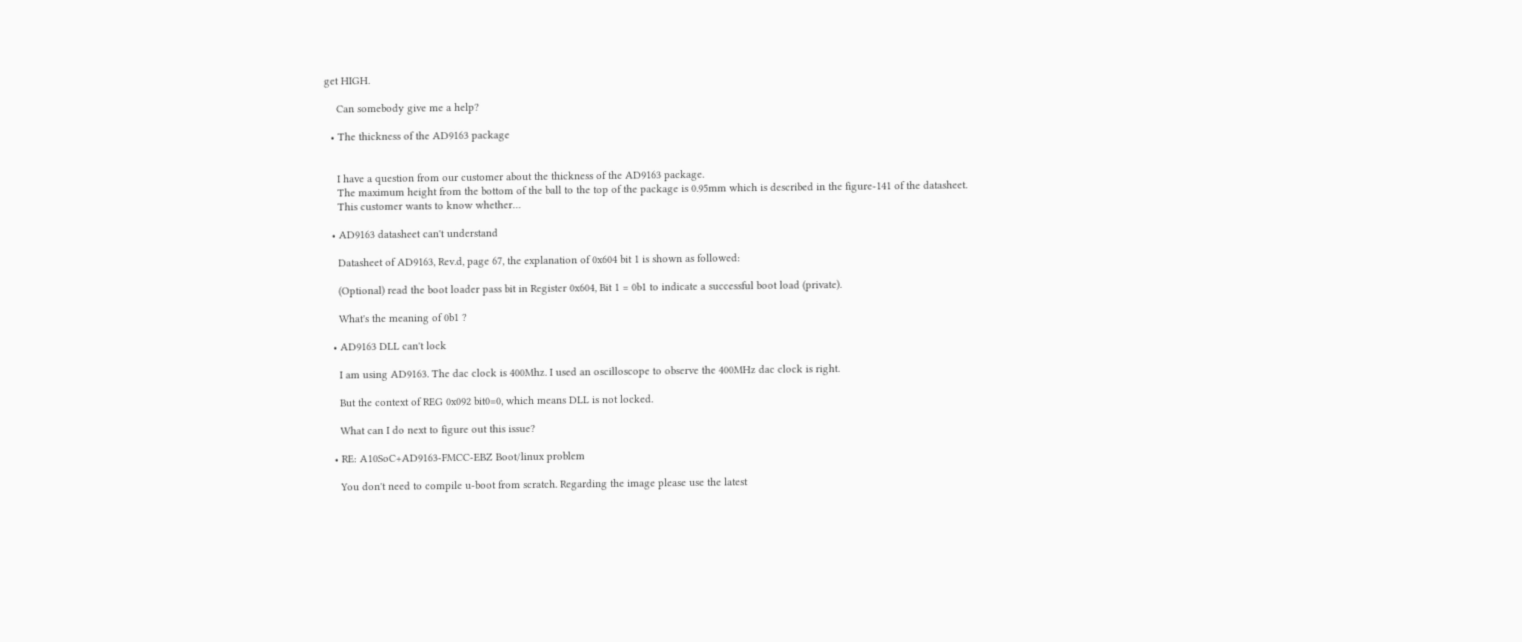get HIGH.

    Can somebody give me a help?

  • The thickness of the AD9163 package


    I have a question from our customer about the thickness of the AD9163 package.
    The maximum height from the bottom of the ball to the top of the package is 0.95mm which is described in the figure-141 of the datasheet.
    This customer wants to know whether…

  • AD9163 datasheet can't understand

    Datasheet of AD9163, Rev.d, page 67, the explanation of 0x604 bit 1 is shown as followed:

    (Optional) read the boot loader pass bit in Register 0x604, Bit 1 = 0b1 to indicate a successful boot load (private).

    What's the meaning of 0b1 ?

  • AD9163 DLL can't lock

    I am using AD9163. The dac clock is 400Mhz. I used an oscilloscope to observe the 400MHz dac clock is right.

    But the context of REG 0x092 bit0=0, which means DLL is not locked.

    What can I do next to figure out this issue?

  • RE: A10SoC+AD9163-FMCC-EBZ Boot/linux problem

    You don't need to compile u-boot from scratch. Regarding the image please use the latest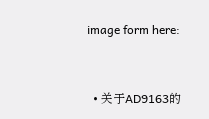image form here:


  • 关于AD9163的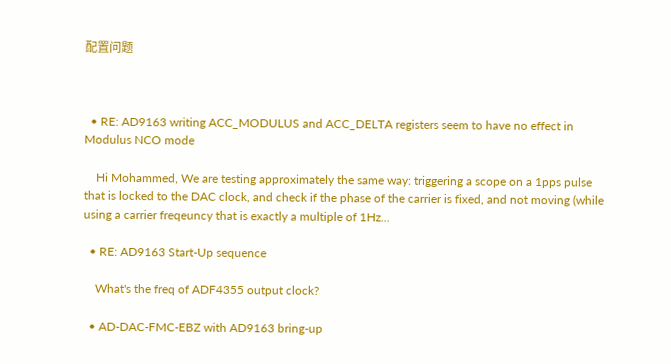配置问题



  • RE: AD9163 writing ACC_MODULUS and ACC_DELTA registers seem to have no effect in Modulus NCO mode

    Hi Mohammed, We are testing approximately the same way: triggering a scope on a 1pps pulse that is locked to the DAC clock, and check if the phase of the carrier is fixed, and not moving (while using a carrier freqeuncy that is exactly a multiple of 1Hz…

  • RE: AD9163 Start-Up sequence

    What's the freq of ADF4355 output clock?

  • AD-DAC-FMC-EBZ with AD9163 bring-up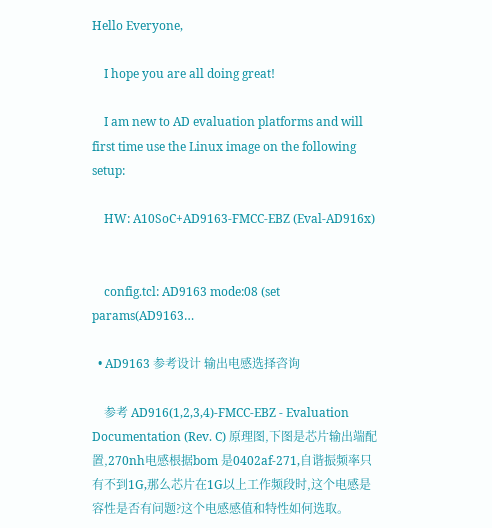Hello Everyone,

    I hope you are all doing great!

    I am new to AD evaluation platforms and will first time use the Linux image on the following setup:

    HW: A10SoC+AD9163-FMCC-EBZ (Eval-AD916x)


    config.tcl: AD9163 mode:08 (set params(AD9163…

  • AD9163 参考设计 输出电感选择咨询

    参考 AD916(1,2,3,4)-FMCC-EBZ - Evaluation Documentation (Rev. C) 原理图,下图是芯片输出端配置,270nh电感根据bom 是0402af-271,自谐振频率只有不到1G,那么芯片在1G以上工作频段时,这个电感是容性是否有问题?这个电感感值和特性如何选取。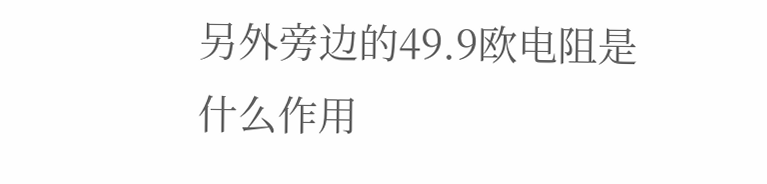另外旁边的49.9欧电阻是什么作用